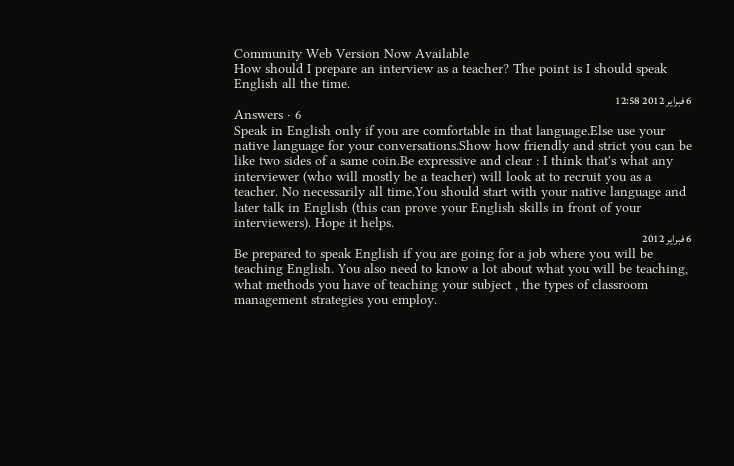Community Web Version Now Available
How should I prepare an interview as a teacher? The point is I should speak English all the time.
6 فبراير 2012 12:58
Answers · 6
Speak in English only if you are comfortable in that language.Else use your native language for your conversations.Show how friendly and strict you can be like two sides of a same coin.Be expressive and clear : I think that's what any interviewer (who will mostly be a teacher) will look at to recruit you as a teacher. No necessarily all time.You should start with your native language and later talk in English (this can prove your English skills in front of your interviewers). Hope it helps.
6 فبراير 2012
Be prepared to speak English if you are going for a job where you will be teaching English. You also need to know a lot about what you will be teaching, what methods you have of teaching your subject , the types of classroom management strategies you employ.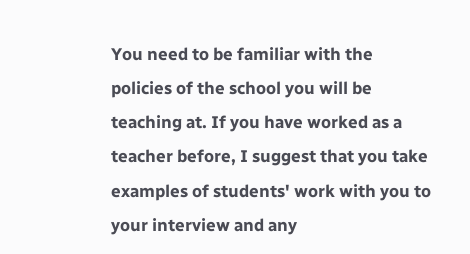You need to be familiar with the policies of the school you will be teaching at. If you have worked as a teacher before, I suggest that you take examples of students' work with you to your interview and any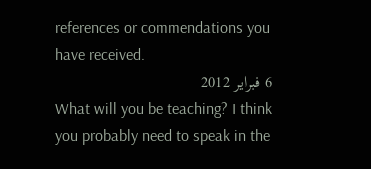references or commendations you have received.
6 فبراير 2012
What will you be teaching? I think you probably need to speak in the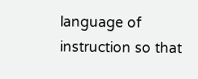language of instruction so that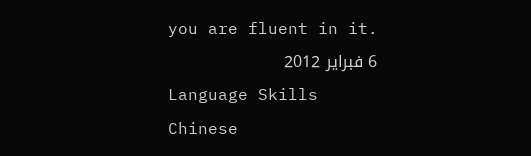you are fluent in it.
6 فبراير 2012
Language Skills
Chinese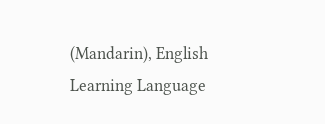(Mandarin), English
Learning Language